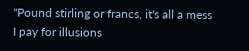"Pound stirling or francs, it's all a mess
I pay for illusions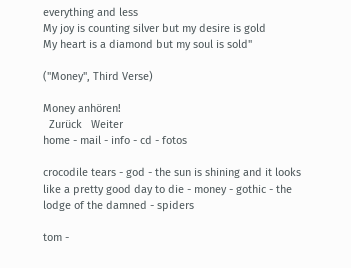everything and less
My joy is counting silver but my desire is gold
My heart is a diamond but my soul is sold"

("Money", Third Verse)

Money anhören!
  Zurück   Weiter
home - mail - info - cd - fotos

crocodile tears - god - the sun is shining and it looks like a pretty good day to die - money - gothic - the lodge of the damned - spiders

tom -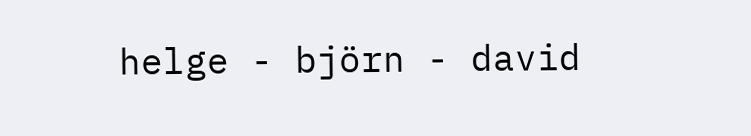helge - björn - david